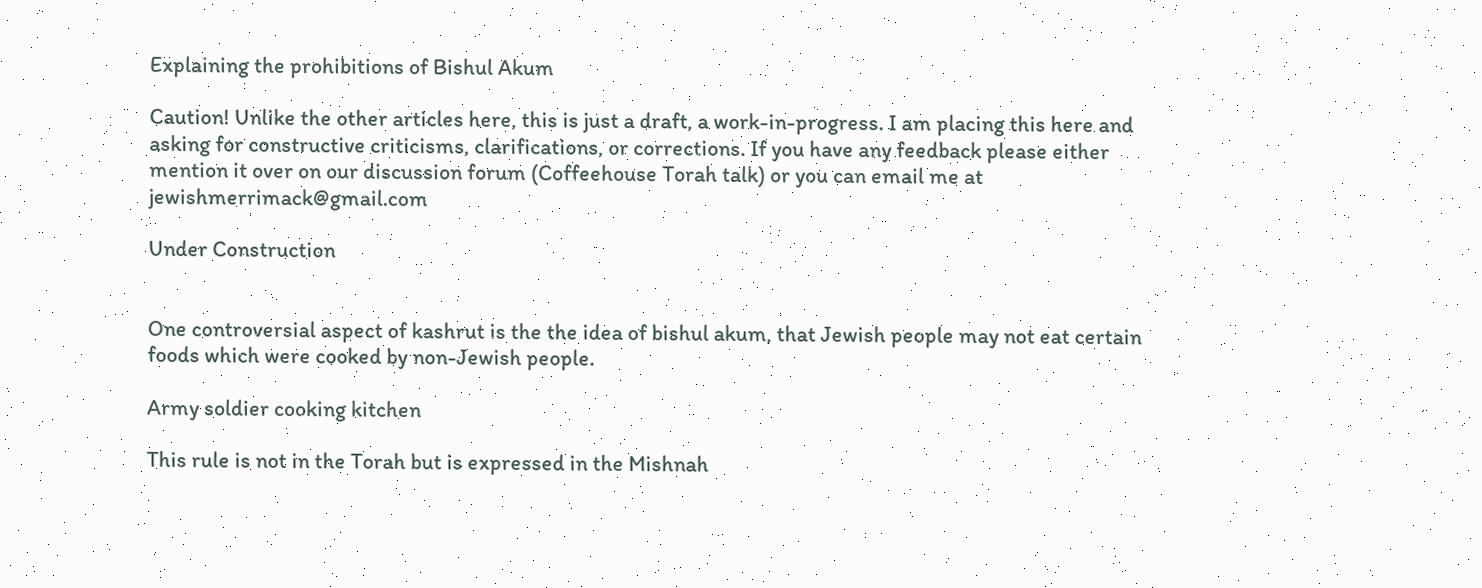Explaining the prohibitions of Bishul Akum

Caution! Unlike the other articles here, this is just a draft, a work-in-progress. I am placing this here and asking for constructive criticisms, clarifications, or corrections. If you have any feedback please either mention it over on our discussion forum (Coffeehouse Torah talk) or you can email me at jewishmerrimack@gmail.com

Under Construction


One controversial aspect of kashrut is the the idea of bishul akum, that Jewish people may not eat certain foods which were cooked by non-Jewish people.

Army soldier cooking kitchen

This rule is not in the Torah but is expressed in the Mishnah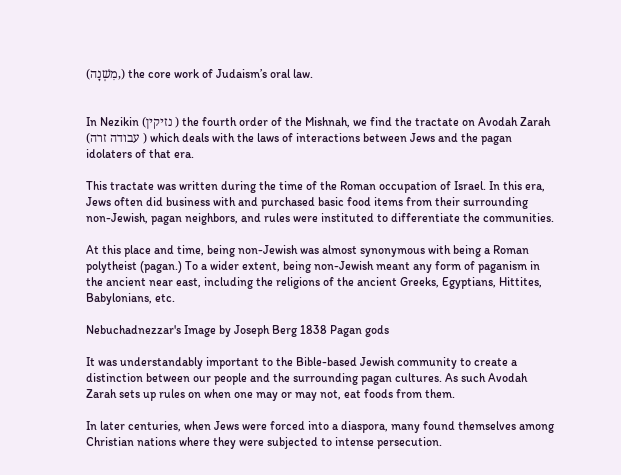(מִשְׁנָה,) the core work of Judaism’s oral law.


In Nezikin (נזיקין ) the fourth order of the Mishnah, we find the tractate on Avodah Zarah (עבודה זרה ) which deals with the laws of interactions between Jews and the pagan idolaters of that era.

This tractate was written during the time of the Roman occupation of Israel. In this era, Jews often did business with and purchased basic food items from their surrounding non-Jewish, pagan neighbors, and rules were instituted to differentiate the communities.

At this place and time, being non-Jewish was almost synonymous with being a Roman polytheist (pagan.) To a wider extent, being non-Jewish meant any form of paganism in the ancient near east, including the religions of the ancient Greeks, Egyptians, Hittites, Babylonians, etc.

Nebuchadnezzar's Image by Joseph Berg 1838 Pagan gods

It was understandably important to the Bible-based Jewish community to create a distinction between our people and the surrounding pagan cultures. As such Avodah Zarah sets up rules on when one may or may not, eat foods from them.

In later centuries, when Jews were forced into a diaspora, many found themselves among Christian nations where they were subjected to intense persecution.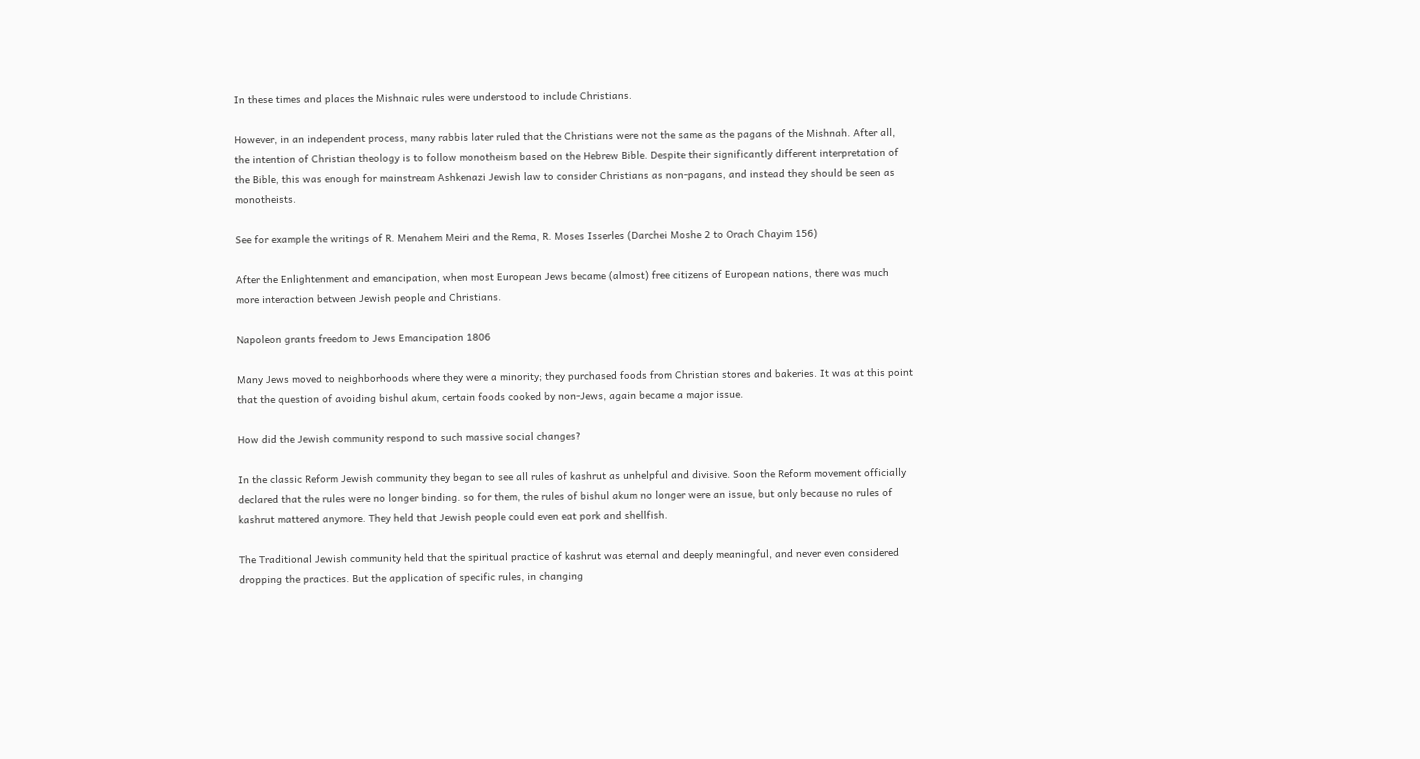In these times and places the Mishnaic rules were understood to include Christians.

However, in an independent process, many rabbis later ruled that the Christians were not the same as the pagans of the Mishnah. After all, the intention of Christian theology is to follow monotheism based on the Hebrew Bible. Despite their significantly different interpretation of the Bible, this was enough for mainstream Ashkenazi Jewish law to consider Christians as non-pagans, and instead they should be seen as monotheists.

See for example the writings of R. Menahem Meiri and the Rema, R. Moses Isserles (Darchei Moshe 2 to Orach Chayim 156)

After the Enlightenment and emancipation, when most European Jews became (almost) free citizens of European nations, there was much more interaction between Jewish people and Christians.

Napoleon grants freedom to Jews Emancipation 1806

Many Jews moved to neighborhoods where they were a minority; they purchased foods from Christian stores and bakeries. It was at this point that the question of avoiding bishul akum, certain foods cooked by non-Jews, again became a major issue.

How did the Jewish community respond to such massive social changes?

In the classic Reform Jewish community they began to see all rules of kashrut as unhelpful and divisive. Soon the Reform movement officially declared that the rules were no longer binding. so for them, the rules of bishul akum no longer were an issue, but only because no rules of kashrut mattered anymore. They held that Jewish people could even eat pork and shellfish.

The Traditional Jewish community held that the spiritual practice of kashrut was eternal and deeply meaningful, and never even considered dropping the practices. But the application of specific rules, in changing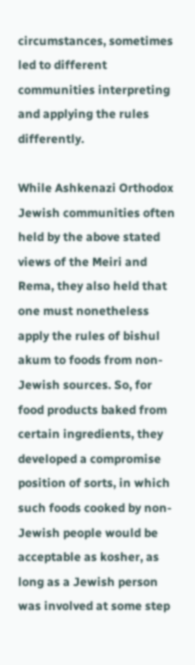circumstances, sometimes led to different communities interpreting and applying the rules differently.

While Ashkenazi Orthodox Jewish communities often held by the above stated views of the Meiri and Rema, they also held that one must nonetheless apply the rules of bishul akum to foods from non-Jewish sources. So, for food products baked from certain ingredients, they developed a compromise position of sorts, in which such foods cooked by non-Jewish people would be acceptable as kosher, as long as a Jewish person was involved at some step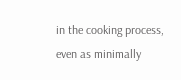in the cooking process, even as minimally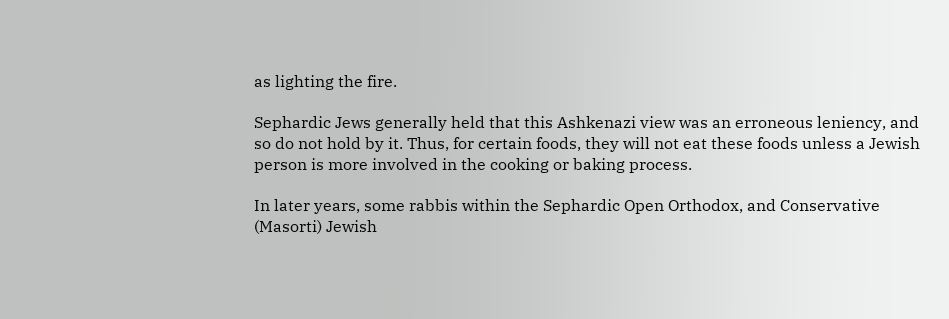as lighting the fire.

Sephardic Jews generally held that this Ashkenazi view was an erroneous leniency, and so do not hold by it. Thus, for certain foods, they will not eat these foods unless a Jewish person is more involved in the cooking or baking process.

In later years, some rabbis within the Sephardic Open Orthodox, and Conservative (Masorti) Jewish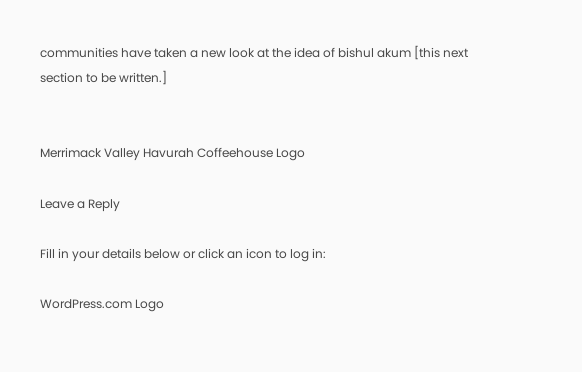communities have taken a new look at the idea of bishul akum [this next section to be written.]


Merrimack Valley Havurah Coffeehouse Logo

Leave a Reply

Fill in your details below or click an icon to log in:

WordPress.com Logo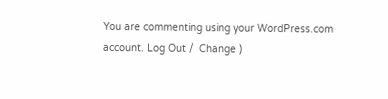You are commenting using your WordPress.com account. Log Out /  Change )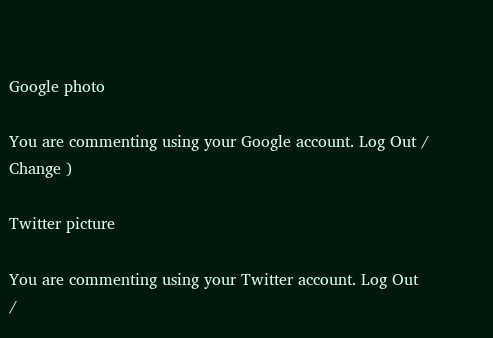Google photo

You are commenting using your Google account. Log Out /  Change )

Twitter picture

You are commenting using your Twitter account. Log Out /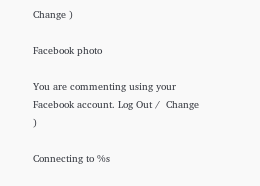Change )

Facebook photo

You are commenting using your Facebook account. Log Out /  Change )

Connecting to %s